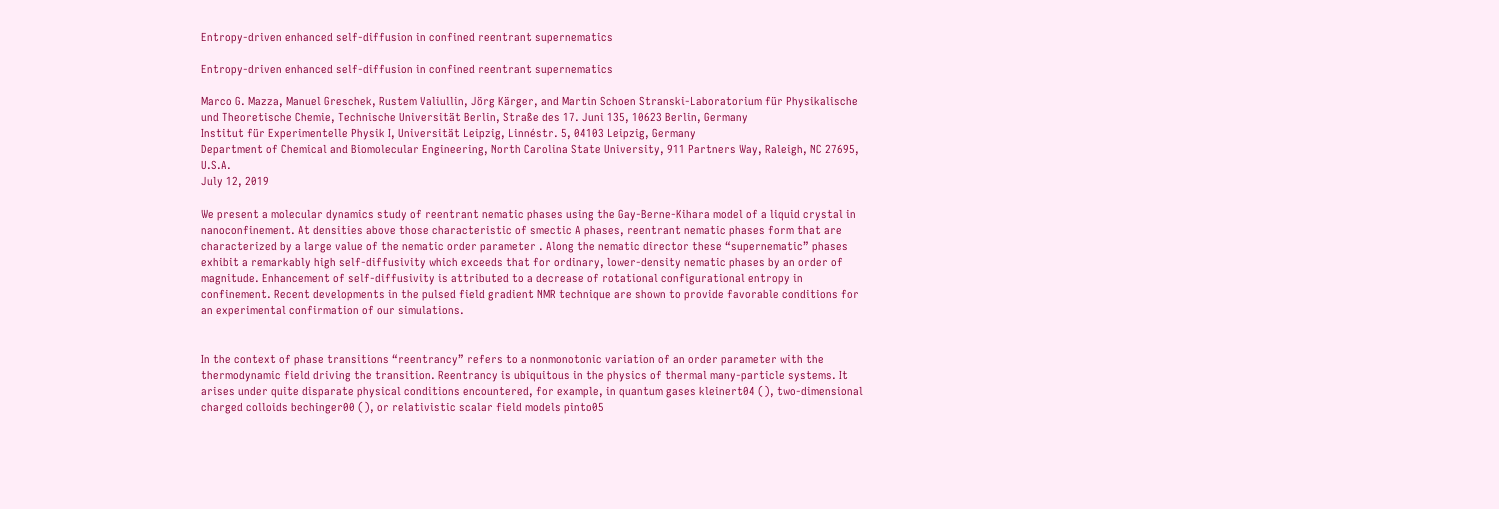Entropy-driven enhanced self-diffusion in confined reentrant supernematics

Entropy-driven enhanced self-diffusion in confined reentrant supernematics

Marco G. Mazza, Manuel Greschek, Rustem Valiullin, Jörg Kärger, and Martin Schoen Stranski-Laboratorium für Physikalische und Theoretische Chemie, Technische Universität Berlin, Straße des 17. Juni 135, 10623 Berlin, Germany
Institut für Experimentelle Physik I, Universität Leipzig, Linnéstr. 5, 04103 Leipzig, Germany
Department of Chemical and Biomolecular Engineering, North Carolina State University, 911 Partners Way, Raleigh, NC 27695, U.S.A.
July 12, 2019

We present a molecular dynamics study of reentrant nematic phases using the Gay-Berne-Kihara model of a liquid crystal in nanoconfinement. At densities above those characteristic of smectic A phases, reentrant nematic phases form that are characterized by a large value of the nematic order parameter . Along the nematic director these “supernematic” phases exhibit a remarkably high self-diffusivity which exceeds that for ordinary, lower-density nematic phases by an order of magnitude. Enhancement of self-diffusivity is attributed to a decrease of rotational configurational entropy in confinement. Recent developments in the pulsed field gradient NMR technique are shown to provide favorable conditions for an experimental confirmation of our simulations.


In the context of phase transitions “reentrancy” refers to a nonmonotonic variation of an order parameter with the thermodynamic field driving the transition. Reentrancy is ubiquitous in the physics of thermal many-particle systems. It arises under quite disparate physical conditions encountered, for example, in quantum gases kleinert04 (), two-dimensional charged colloids bechinger00 (), or relativistic scalar field models pinto05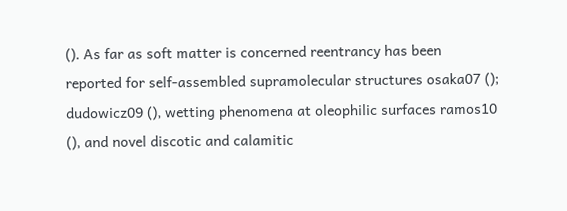(). As far as soft matter is concerned reentrancy has been reported for self-assembled supramolecular structures osaka07 (); dudowicz09 (), wetting phenomena at oleophilic surfaces ramos10 (), and novel discotic and calamitic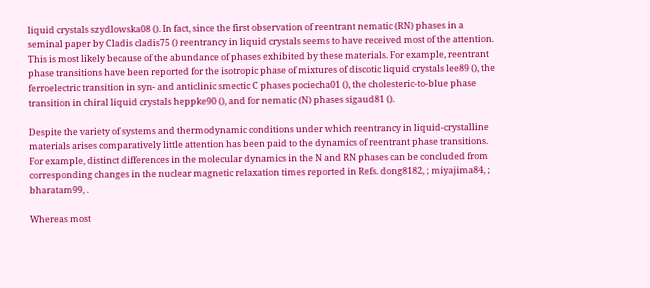liquid crystals szydlowska08 (). In fact, since the first observation of reentrant nematic (RN) phases in a seminal paper by Cladis cladis75 () reentrancy in liquid crystals seems to have received most of the attention. This is most likely because of the abundance of phases exhibited by these materials. For example, reentrant phase transitions have been reported for the isotropic phase of mixtures of discotic liquid crystals lee89 (), the ferroelectric transition in syn- and anticlinic smectic C phases pociecha01 (), the cholesteric-to-blue phase transition in chiral liquid crystals heppke90 (), and for nematic (N) phases sigaud81 ().

Despite the variety of systems and thermodynamic conditions under which reentrancy in liquid-crystalline materials arises comparatively little attention has been paid to the dynamics of reentrant phase transitions. For example, distinct differences in the molecular dynamics in the N and RN phases can be concluded from corresponding changes in the nuclear magnetic relaxation times reported in Refs. dong8182, ; miyajima84, ; bharatam99, .

Whereas most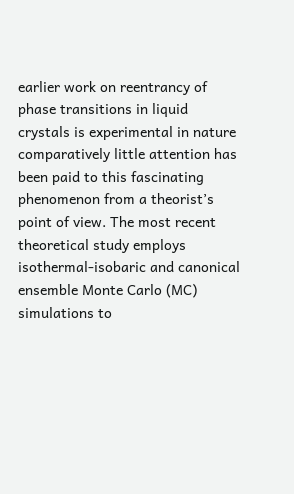earlier work on reentrancy of phase transitions in liquid crystals is experimental in nature comparatively little attention has been paid to this fascinating phenomenon from a theorist’s point of view. The most recent theoretical study employs isothermal-isobaric and canonical ensemble Monte Carlo (MC) simulations to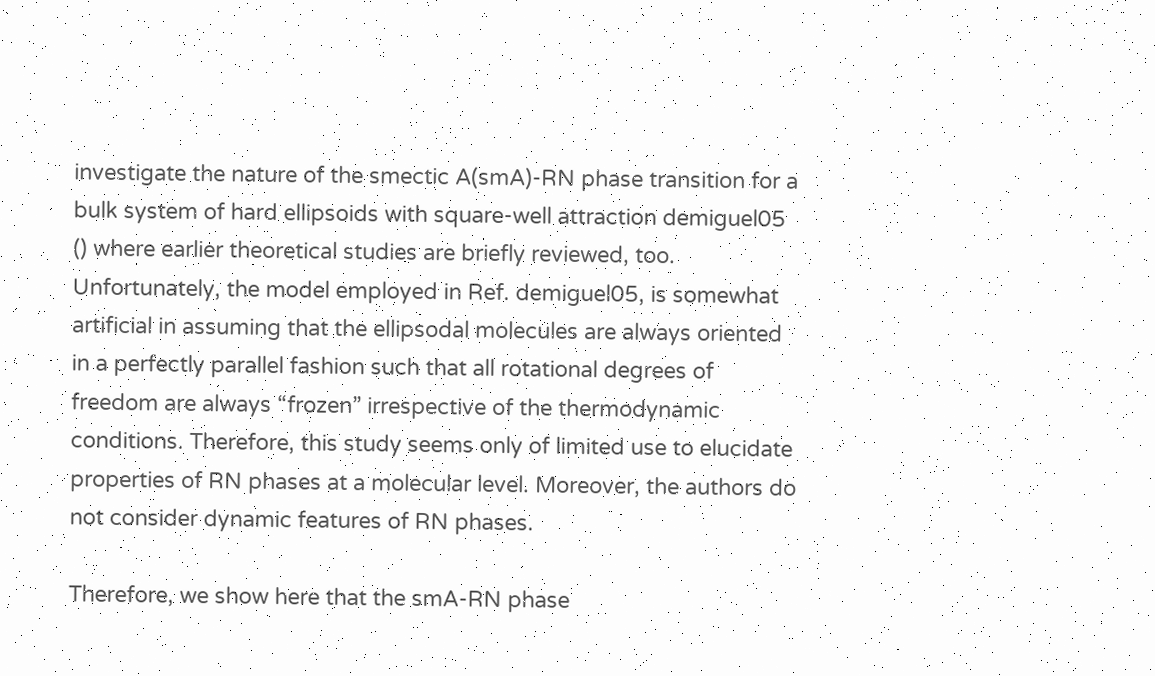investigate the nature of the smectic A(smA)-RN phase transition for a bulk system of hard ellipsoids with square-well attraction demiguel05 () where earlier theoretical studies are briefly reviewed, too. Unfortunately, the model employed in Ref. demiguel05, is somewhat artificial in assuming that the ellipsodal molecules are always oriented in a perfectly parallel fashion such that all rotational degrees of freedom are always “frozen” irrespective of the thermodynamic conditions. Therefore, this study seems only of limited use to elucidate properties of RN phases at a molecular level. Moreover, the authors do not consider dynamic features of RN phases.

Therefore, we show here that the smA-RN phase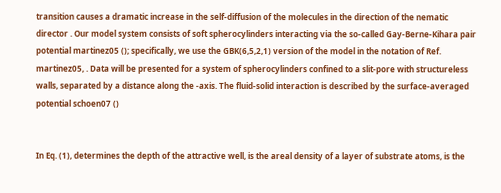transition causes a dramatic increase in the self-diffusion of the molecules in the direction of the nematic director . Our model system consists of soft spherocylinders interacting via the so-called Gay-Berne-Kihara pair potential martinez05 (); specifically, we use the GBK(6,5,2,1) version of the model in the notation of Ref. martinez05, . Data will be presented for a system of spherocylinders confined to a slit-pore with structureless walls, separated by a distance along the -axis. The fluid-solid interaction is described by the surface-averaged potential schoen07 ()


In Eq. (1), determines the depth of the attractive well, is the areal density of a layer of substrate atoms, is the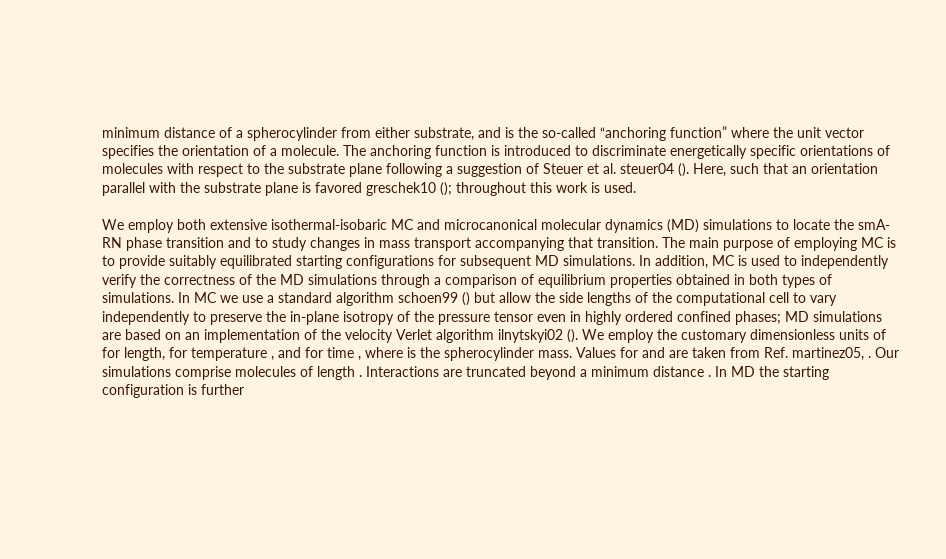minimum distance of a spherocylinder from either substrate, and is the so-called “anchoring function” where the unit vector specifies the orientation of a molecule. The anchoring function is introduced to discriminate energetically specific orientations of molecules with respect to the substrate plane following a suggestion of Steuer et al. steuer04 (). Here, such that an orientation parallel with the substrate plane is favored greschek10 (); throughout this work is used.

We employ both extensive isothermal-isobaric MC and microcanonical molecular dynamics (MD) simulations to locate the smA-RN phase transition and to study changes in mass transport accompanying that transition. The main purpose of employing MC is to provide suitably equilibrated starting configurations for subsequent MD simulations. In addition, MC is used to independently verify the correctness of the MD simulations through a comparison of equilibrium properties obtained in both types of simulations. In MC we use a standard algorithm schoen99 () but allow the side lengths of the computational cell to vary independently to preserve the in-plane isotropy of the pressure tensor even in highly ordered confined phases; MD simulations are based on an implementation of the velocity Verlet algorithm ilnytskyi02 (). We employ the customary dimensionless units of for length, for temperature , and for time , where is the spherocylinder mass. Values for and are taken from Ref. martinez05, . Our simulations comprise molecules of length . Interactions are truncated beyond a minimum distance . In MD the starting configuration is further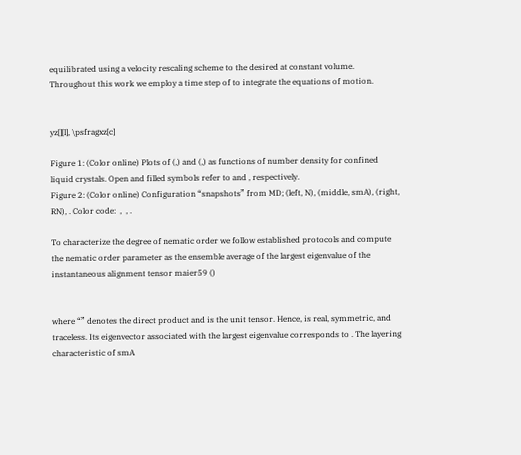equilibrated using a velocity rescaling scheme to the desired at constant volume. Throughout this work we employ a time step of to integrate the equations of motion.


yz[][l], \psfragxz[c]

Figure 1: (Color online) Plots of (,) and (,) as functions of number density for confined liquid crystals. Open and filled symbols refer to and , respectively.
Figure 2: (Color online) Configuration “snapshots” from MD; (left, N), (middle, smA), (right, RN), . Color code:  ,  , .

To characterize the degree of nematic order we follow established protocols and compute the nematic order parameter as the ensemble average of the largest eigenvalue of the instantaneous alignment tensor maier59 ()


where “” denotes the direct product and is the unit tensor. Hence, is real, symmetric, and traceless. Its eigenvector associated with the largest eigenvalue corresponds to . The layering characteristic of smA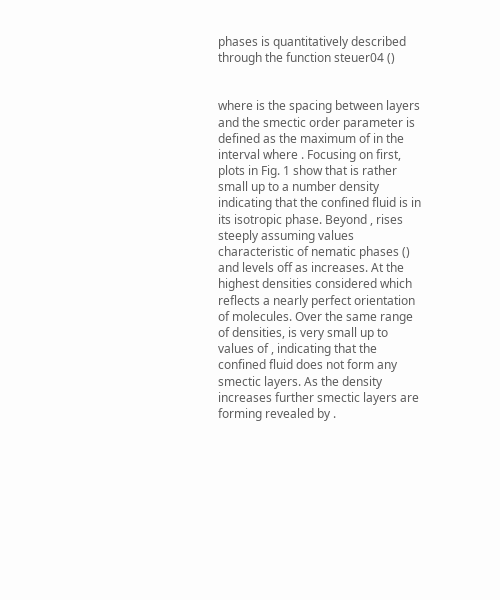phases is quantitatively described through the function steuer04 ()


where is the spacing between layers and the smectic order parameter is defined as the maximum of in the interval where . Focusing on first, plots in Fig. 1 show that is rather small up to a number density indicating that the confined fluid is in its isotropic phase. Beyond , rises steeply assuming values characteristic of nematic phases () and levels off as increases. At the highest densities considered which reflects a nearly perfect orientation of molecules. Over the same range of densities, is very small up to values of , indicating that the confined fluid does not form any smectic layers. As the density increases further smectic layers are forming revealed by .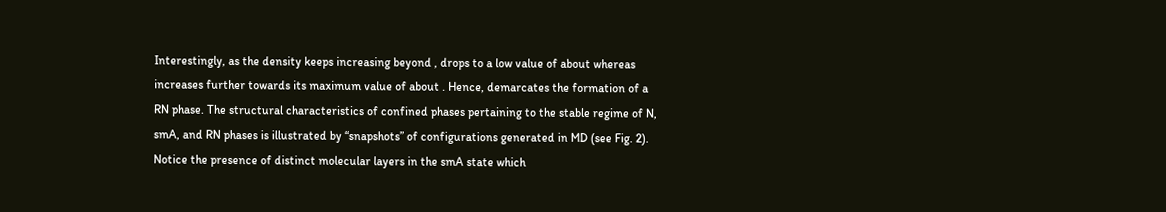Interestingly, as the density keeps increasing beyond , drops to a low value of about whereas increases further towards its maximum value of about . Hence, demarcates the formation of a RN phase. The structural characteristics of confined phases pertaining to the stable regime of N, smA, and RN phases is illustrated by “snapshots” of configurations generated in MD (see Fig. 2). Notice the presence of distinct molecular layers in the smA state which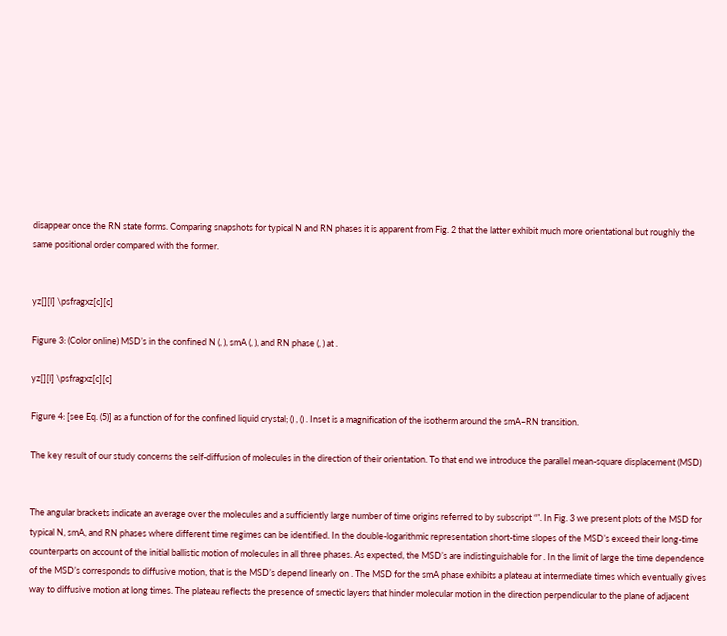disappear once the RN state forms. Comparing snapshots for typical N and RN phases it is apparent from Fig. 2 that the latter exhibit much more orientational but roughly the same positional order compared with the former.


yz[][l] \psfragxz[c][c]

Figure 3: (Color online) MSD’s in the confined N (, ), smA (, ), and RN phase (, ) at .

yz[][l] \psfragxz[c][c]

Figure 4: [see Eq. (5)] as a function of for the confined liquid crystal; () , () . Inset is a magnification of the isotherm around the smA–RN transition.

The key result of our study concerns the self-diffusion of molecules in the direction of their orientation. To that end we introduce the parallel mean-square displacement (MSD)


The angular brackets indicate an average over the molecules and a sufficiently large number of time origins referred to by subscript “”. In Fig. 3 we present plots of the MSD for typical N, smA, and RN phases where different time regimes can be identified. In the double-logarithmic representation short-time slopes of the MSD’s exceed their long-time counterparts on account of the initial ballistic motion of molecules in all three phases. As expected, the MSD’s are indistinguishable for . In the limit of large the time dependence of the MSD’s corresponds to diffusive motion, that is the MSD’s depend linearly on . The MSD for the smA phase exhibits a plateau at intermediate times which eventually gives way to diffusive motion at long times. The plateau reflects the presence of smectic layers that hinder molecular motion in the direction perpendicular to the plane of adjacent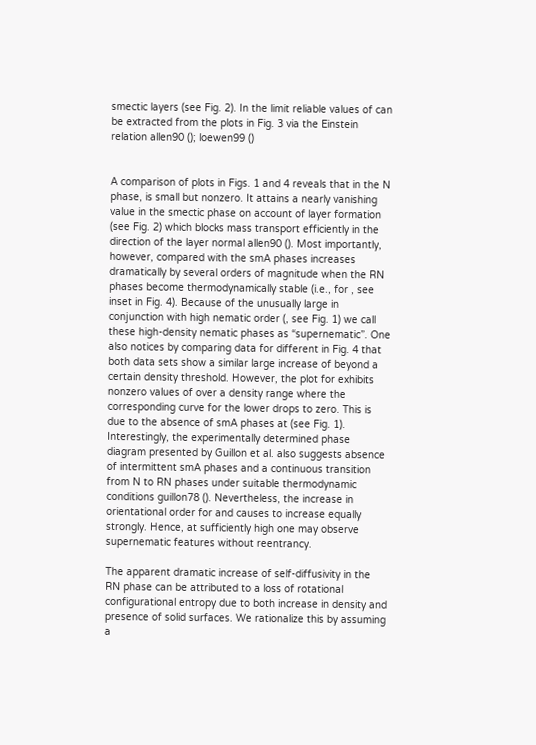smectic layers (see Fig. 2). In the limit reliable values of can be extracted from the plots in Fig. 3 via the Einstein relation allen90 (); loewen99 ()


A comparison of plots in Figs. 1 and 4 reveals that in the N phase, is small but nonzero. It attains a nearly vanishing value in the smectic phase on account of layer formation (see Fig. 2) which blocks mass transport efficiently in the direction of the layer normal allen90 (). Most importantly, however, compared with the smA phases increases dramatically by several orders of magnitude when the RN phases become thermodynamically stable (i.e., for , see inset in Fig. 4). Because of the unusually large in conjunction with high nematic order (, see Fig. 1) we call these high-density nematic phases as “supernematic”. One also notices by comparing data for different in Fig. 4 that both data sets show a similar large increase of beyond a certain density threshold. However, the plot for exhibits nonzero values of over a density range where the corresponding curve for the lower drops to zero. This is due to the absence of smA phases at (see Fig. 1). Interestingly, the experimentally determined phase diagram presented by Guillon et al. also suggests absence of intermittent smA phases and a continuous transition from N to RN phases under suitable thermodynamic conditions guillon78 (). Nevertheless, the increase in orientational order for and causes to increase equally strongly. Hence, at sufficiently high one may observe supernematic features without reentrancy.

The apparent dramatic increase of self-diffusivity in the RN phase can be attributed to a loss of rotational configurational entropy due to both increase in density and presence of solid surfaces. We rationalize this by assuming a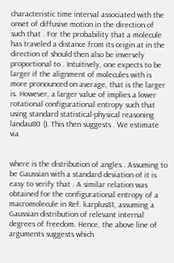characteristic time interval associated with the onset of diffusive motion in the direction of such that . For the probability that a molecule has traveled a distance from its origin at in the direction of should then also be inversely proportional to . Intuitively, one expects to be larger if the alignment of molecules with is more pronounced on average, that is the larger is. However, a larger value of implies a lower rotational configurational entropy such that using standard statistical-physical reasoning landau80 (). This then suggests . We estimate via


where is the distribution of angles . Assuming to be Gaussian with a standard deviation of it is easy to verify that . A similar relation was obtained for the configurational entropy of a macromolecule in Ref. karplus81, assuming a Gaussian distribution of relevant internal degrees of freedom. Hence, the above line of arguments suggests which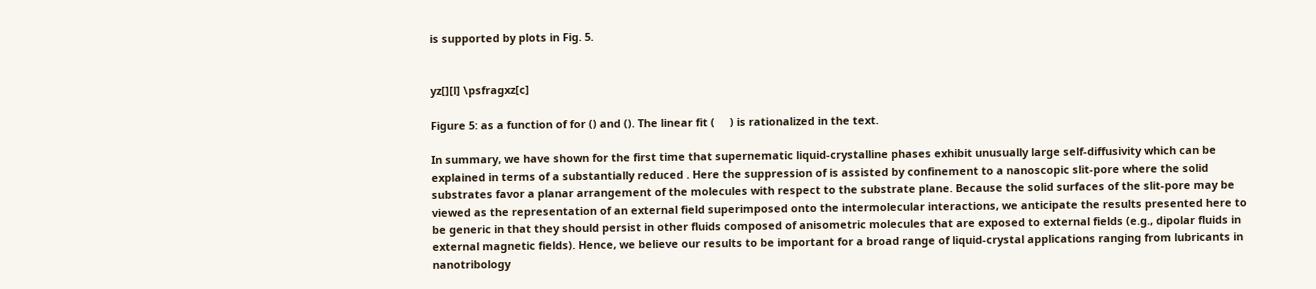is supported by plots in Fig. 5.


yz[][l] \psfragxz[c]

Figure 5: as a function of for () and (). The linear fit (     ) is rationalized in the text.

In summary, we have shown for the first time that supernematic liquid-crystalline phases exhibit unusually large self-diffusivity which can be explained in terms of a substantially reduced . Here the suppression of is assisted by confinement to a nanoscopic slit-pore where the solid substrates favor a planar arrangement of the molecules with respect to the substrate plane. Because the solid surfaces of the slit-pore may be viewed as the representation of an external field superimposed onto the intermolecular interactions, we anticipate the results presented here to be generic in that they should persist in other fluids composed of anisometric molecules that are exposed to external fields (e.g., dipolar fluids in external magnetic fields). Hence, we believe our results to be important for a broad range of liquid-crystal applications ranging from lubricants in nanotribology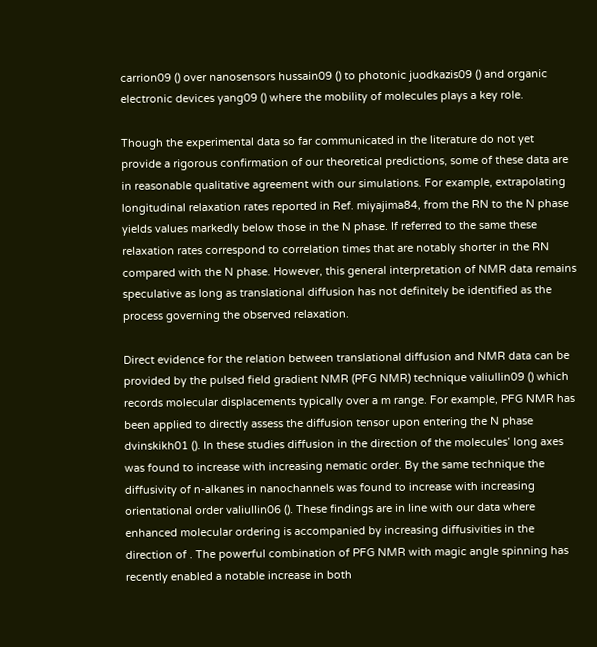carrion09 () over nanosensors hussain09 () to photonic juodkazis09 () and organic electronic devices yang09 () where the mobility of molecules plays a key role.

Though the experimental data so far communicated in the literature do not yet provide a rigorous confirmation of our theoretical predictions, some of these data are in reasonable qualitative agreement with our simulations. For example, extrapolating longitudinal relaxation rates reported in Ref. miyajima84, from the RN to the N phase yields values markedly below those in the N phase. If referred to the same these relaxation rates correspond to correlation times that are notably shorter in the RN compared with the N phase. However, this general interpretation of NMR data remains speculative as long as translational diffusion has not definitely be identified as the process governing the observed relaxation.

Direct evidence for the relation between translational diffusion and NMR data can be provided by the pulsed field gradient NMR (PFG NMR) technique valiullin09 () which records molecular displacements typically over a m range. For example, PFG NMR has been applied to directly assess the diffusion tensor upon entering the N phase dvinskikh01 (). In these studies diffusion in the direction of the molecules’ long axes was found to increase with increasing nematic order. By the same technique the diffusivity of n-alkanes in nanochannels was found to increase with increasing orientational order valiullin06 (). These findings are in line with our data where enhanced molecular ordering is accompanied by increasing diffusivities in the direction of . The powerful combination of PFG NMR with magic angle spinning has recently enabled a notable increase in both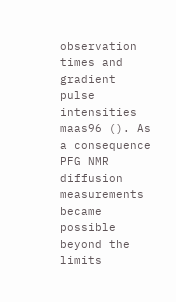observation times and gradient pulse intensities maas96 (). As a consequence PFG NMR diffusion measurements became possible beyond the limits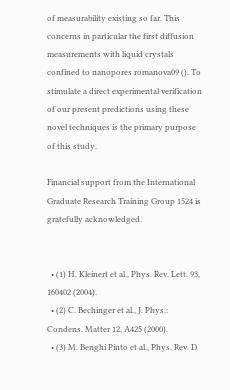of measurability existing so far. This concerns in particular the first diffusion measurements with liquid crystals confined to nanopores romanova09 (). To stimulate a direct experimental verification of our present predictions using these novel techniques is the primary purpose of this study.

Financial support from the International Graduate Research Training Group 1524 is gratefully acknowledged.


  • (1) H. Kleinert et al., Phys. Rev. Lett. 93, 160402 (2004).
  • (2) C. Bechinger et al., J. Phys.: Condens. Matter 12, A425 (2000).
  • (3) M. Benghi Pinto et al., Phys. Rev. D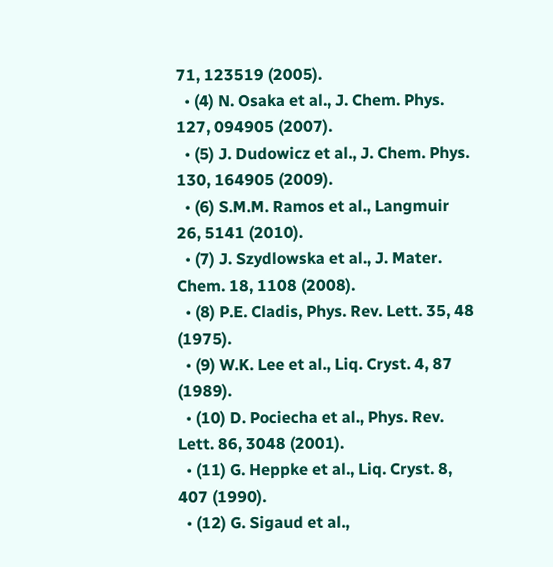71, 123519 (2005).
  • (4) N. Osaka et al., J. Chem. Phys. 127, 094905 (2007).
  • (5) J. Dudowicz et al., J. Chem. Phys. 130, 164905 (2009).
  • (6) S.M.M. Ramos et al., Langmuir 26, 5141 (2010).
  • (7) J. Szydlowska et al., J. Mater. Chem. 18, 1108 (2008).
  • (8) P.E. Cladis, Phys. Rev. Lett. 35, 48 (1975).
  • (9) W.K. Lee et al., Liq. Cryst. 4, 87 (1989).
  • (10) D. Pociecha et al., Phys. Rev. Lett. 86, 3048 (2001).
  • (11) G. Heppke et al., Liq. Cryst. 8, 407 (1990).
  • (12) G. Sigaud et al.,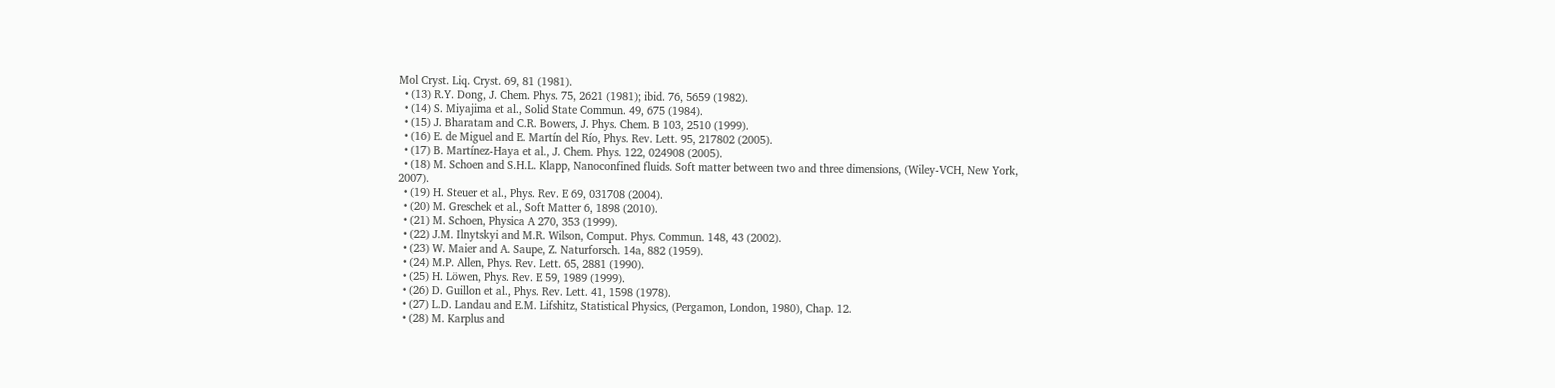Mol Cryst. Liq. Cryst. 69, 81 (1981).
  • (13) R.Y. Dong, J. Chem. Phys. 75, 2621 (1981); ibid. 76, 5659 (1982).
  • (14) S. Miyajima et al., Solid State Commun. 49, 675 (1984).
  • (15) J. Bharatam and C.R. Bowers, J. Phys. Chem. B 103, 2510 (1999).
  • (16) E. de Miguel and E. Martín del Río, Phys. Rev. Lett. 95, 217802 (2005).
  • (17) B. Martínez-Haya et al., J. Chem. Phys. 122, 024908 (2005).
  • (18) M. Schoen and S.H.L. Klapp, Nanoconfined fluids. Soft matter between two and three dimensions, (Wiley-VCH, New York, 2007).
  • (19) H. Steuer et al., Phys. Rev. E 69, 031708 (2004).
  • (20) M. Greschek et al., Soft Matter 6, 1898 (2010).
  • (21) M. Schoen, Physica A 270, 353 (1999).
  • (22) J.M. Ilnytskyi and M.R. Wilson, Comput. Phys. Commun. 148, 43 (2002).
  • (23) W. Maier and A. Saupe, Z. Naturforsch. 14a, 882 (1959).
  • (24) M.P. Allen, Phys. Rev. Lett. 65, 2881 (1990).
  • (25) H. Löwen, Phys. Rev. E 59, 1989 (1999).
  • (26) D. Guillon et al., Phys. Rev. Lett. 41, 1598 (1978).
  • (27) L.D. Landau and E.M. Lifshitz, Statistical Physics, (Pergamon, London, 1980), Chap. 12.
  • (28) M. Karplus and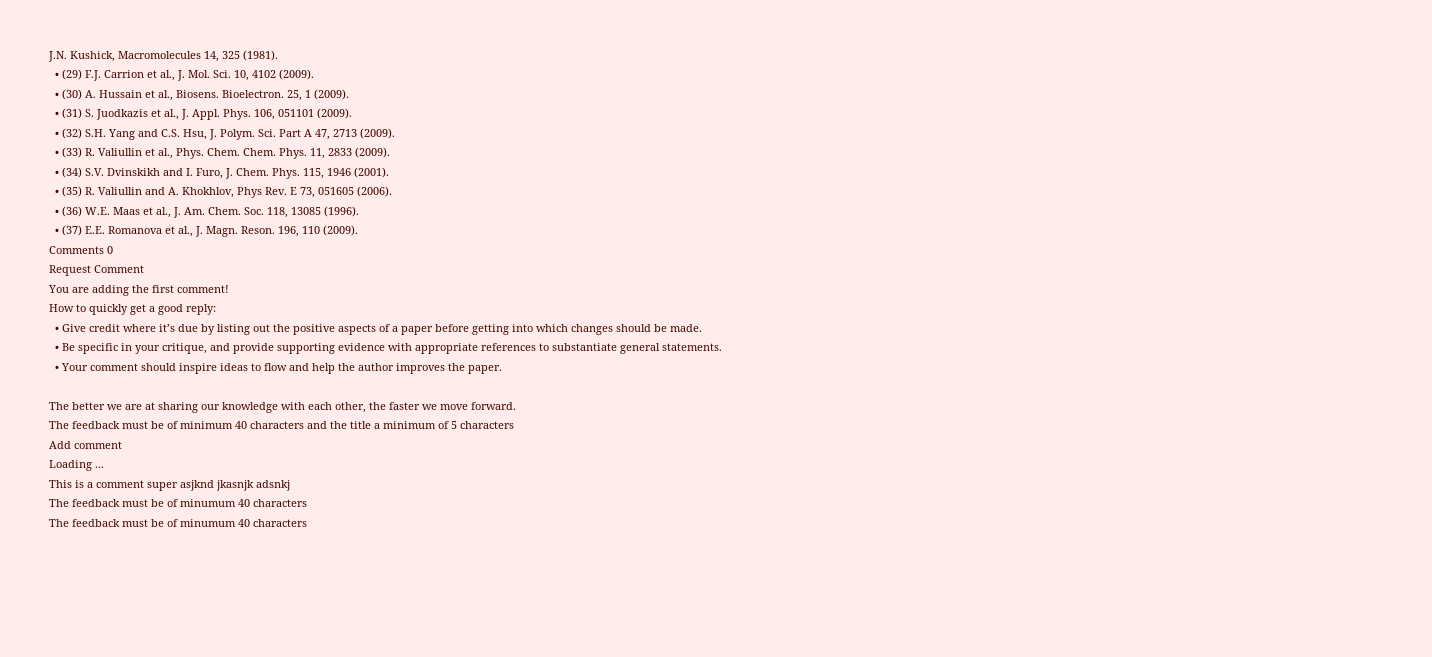J.N. Kushick, Macromolecules 14, 325 (1981).
  • (29) F.J. Carrion et al., J. Mol. Sci. 10, 4102 (2009).
  • (30) A. Hussain et al., Biosens. Bioelectron. 25, 1 (2009).
  • (31) S. Juodkazis et al., J. Appl. Phys. 106, 051101 (2009).
  • (32) S.H. Yang and C.S. Hsu, J. Polym. Sci. Part A 47, 2713 (2009).
  • (33) R. Valiullin et al., Phys. Chem. Chem. Phys. 11, 2833 (2009).
  • (34) S.V. Dvinskikh and I. Furo, J. Chem. Phys. 115, 1946 (2001).
  • (35) R. Valiullin and A. Khokhlov, Phys Rev. E 73, 051605 (2006).
  • (36) W.E. Maas et al., J. Am. Chem. Soc. 118, 13085 (1996).
  • (37) E.E. Romanova et al., J. Magn. Reson. 196, 110 (2009).
Comments 0
Request Comment
You are adding the first comment!
How to quickly get a good reply:
  • Give credit where it’s due by listing out the positive aspects of a paper before getting into which changes should be made.
  • Be specific in your critique, and provide supporting evidence with appropriate references to substantiate general statements.
  • Your comment should inspire ideas to flow and help the author improves the paper.

The better we are at sharing our knowledge with each other, the faster we move forward.
The feedback must be of minimum 40 characters and the title a minimum of 5 characters
Add comment
Loading ...
This is a comment super asjknd jkasnjk adsnkj
The feedback must be of minumum 40 characters
The feedback must be of minumum 40 characters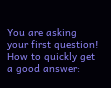You are asking your first question!
How to quickly get a good answer: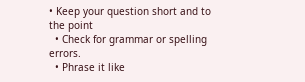• Keep your question short and to the point
  • Check for grammar or spelling errors.
  • Phrase it like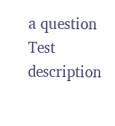a question
Test description